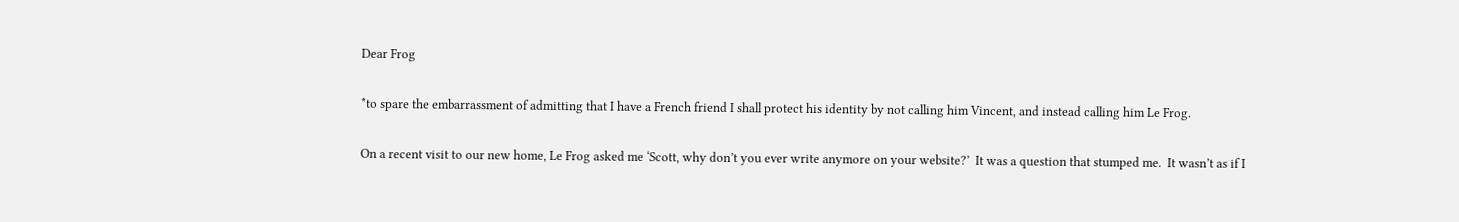Dear Frog

*to spare the embarrassment of admitting that I have a French friend I shall protect his identity by not calling him Vincent, and instead calling him Le Frog.

On a recent visit to our new home, Le Frog asked me ‘Scott, why don’t you ever write anymore on your website?’  It was a question that stumped me.  It wasn’t as if I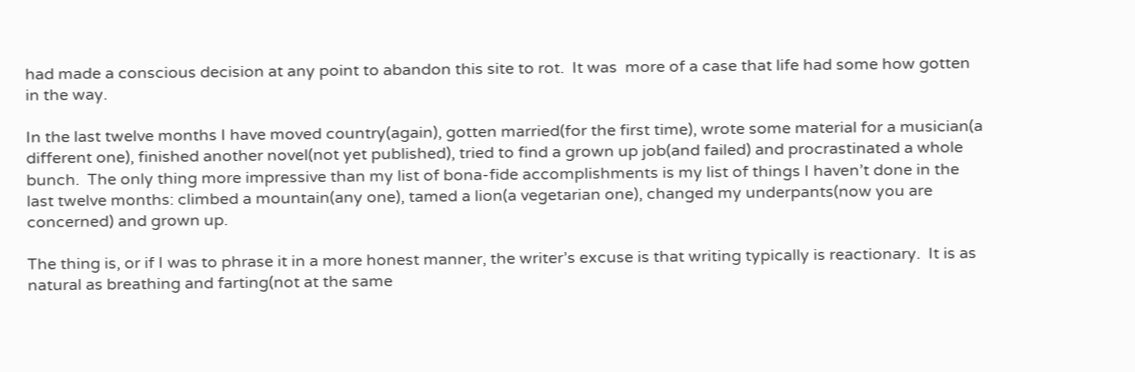had made a conscious decision at any point to abandon this site to rot.  It was  more of a case that life had some how gotten in the way.

In the last twelve months I have moved country(again), gotten married(for the first time), wrote some material for a musician(a different one), finished another novel(not yet published), tried to find a grown up job(and failed) and procrastinated a whole bunch.  The only thing more impressive than my list of bona-fide accomplishments is my list of things I haven’t done in the last twelve months: climbed a mountain(any one), tamed a lion(a vegetarian one), changed my underpants(now you are concerned) and grown up.

The thing is, or if I was to phrase it in a more honest manner, the writer’s excuse is that writing typically is reactionary.  It is as natural as breathing and farting(not at the same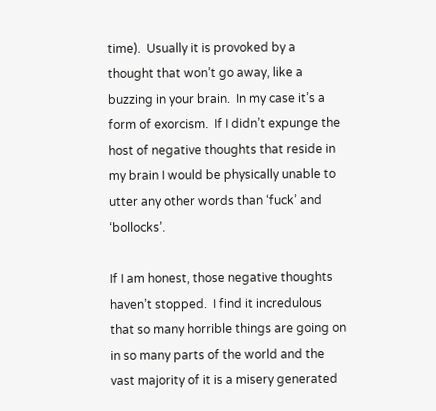time).  Usually it is provoked by a thought that won’t go away, like a buzzing in your brain.  In my case it’s a form of exorcism.  If I didn’t expunge the host of negative thoughts that reside in my brain I would be physically unable to utter any other words than ‘fuck’ and ‘bollocks’.

If I am honest, those negative thoughts haven’t stopped.  I find it incredulous that so many horrible things are going on in so many parts of the world and the vast majority of it is a misery generated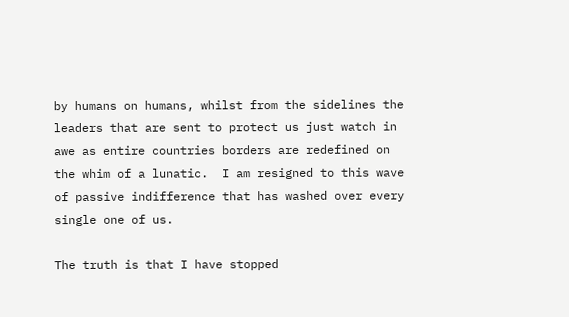by humans on humans, whilst from the sidelines the leaders that are sent to protect us just watch in awe as entire countries borders are redefined on the whim of a lunatic.  I am resigned to this wave of passive indifference that has washed over every single one of us.

The truth is that I have stopped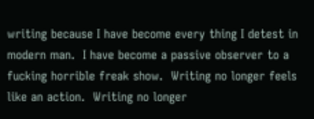writing because I have become every thing I detest in modern man.  I have become a passive observer to a fucking horrible freak show.  Writing no longer feels like an action.  Writing no longer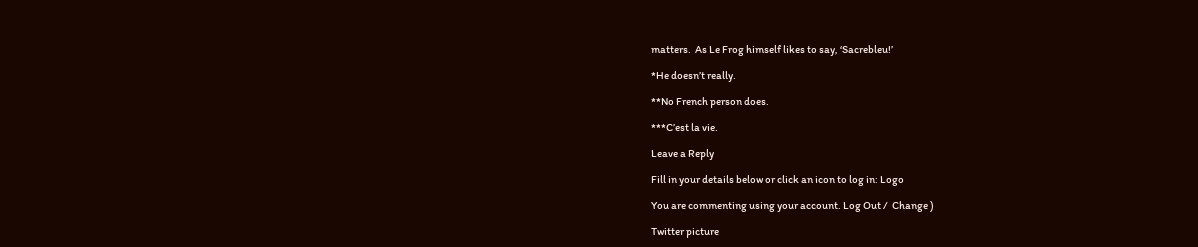matters.  As Le Frog himself likes to say, ‘Sacrebleu!’

*He doesn’t really.

**No French person does.

***C’est la vie.

Leave a Reply

Fill in your details below or click an icon to log in: Logo

You are commenting using your account. Log Out /  Change )

Twitter picture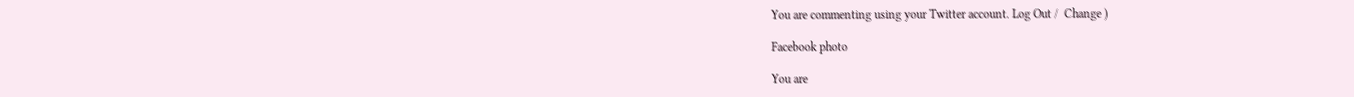You are commenting using your Twitter account. Log Out /  Change )

Facebook photo

You are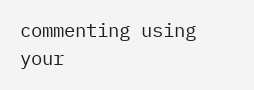commenting using your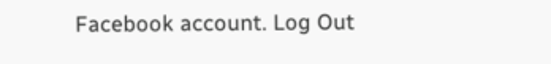Facebook account. Log Out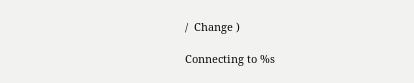/  Change )

Connecting to %s